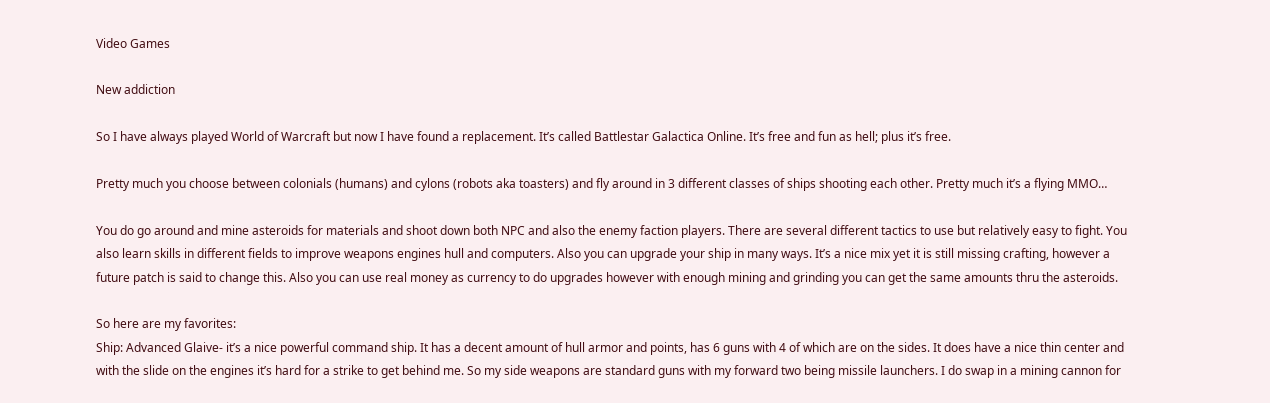Video Games

New addiction

So I have always played World of Warcraft but now I have found a replacement. It’s called Battlestar Galactica Online. It’s free and fun as hell; plus it’s free.

Pretty much you choose between colonials (humans) and cylons (robots aka toasters) and fly around in 3 different classes of ships shooting each other. Pretty much it’s a flying MMO…

You do go around and mine asteroids for materials and shoot down both NPC and also the enemy faction players. There are several different tactics to use but relatively easy to fight. You also learn skills in different fields to improve weapons engines hull and computers. Also you can upgrade your ship in many ways. It’s a nice mix yet it is still missing crafting, however a future patch is said to change this. Also you can use real money as currency to do upgrades however with enough mining and grinding you can get the same amounts thru the asteroids.

So here are my favorites:
Ship: Advanced Glaive- it’s a nice powerful command ship. It has a decent amount of hull armor and points, has 6 guns with 4 of which are on the sides. It does have a nice thin center and with the slide on the engines it’s hard for a strike to get behind me. So my side weapons are standard guns with my forward two being missile launchers. I do swap in a mining cannon for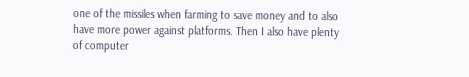one of the missiles when farming to save money and to also have more power against platforms. Then I also have plenty of computer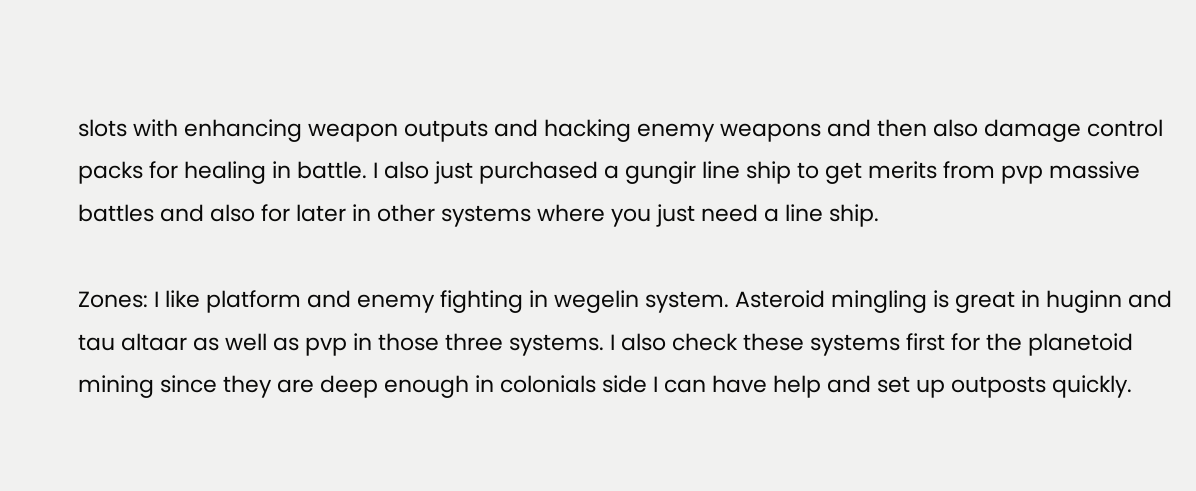slots with enhancing weapon outputs and hacking enemy weapons and then also damage control packs for healing in battle. I also just purchased a gungir line ship to get merits from pvp massive battles and also for later in other systems where you just need a line ship.

Zones: I like platform and enemy fighting in wegelin system. Asteroid mingling is great in huginn and tau altaar as well as pvp in those three systems. I also check these systems first for the planetoid mining since they are deep enough in colonials side I can have help and set up outposts quickly.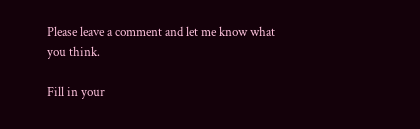Please leave a comment and let me know what you think.

Fill in your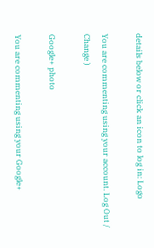details below or click an icon to log in: Logo

You are commenting using your account. Log Out /  Change )

Google+ photo

You are commenting using your Google+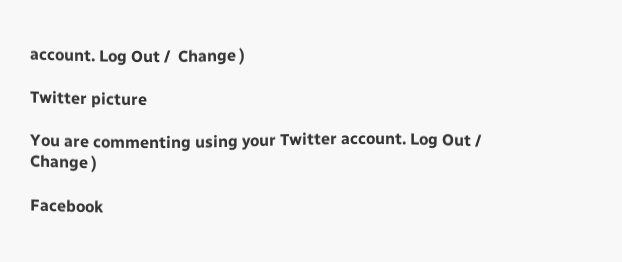account. Log Out /  Change )

Twitter picture

You are commenting using your Twitter account. Log Out /  Change )

Facebook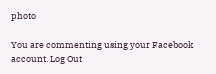photo

You are commenting using your Facebook account. Log Out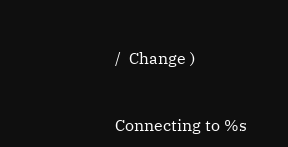/  Change )


Connecting to %s